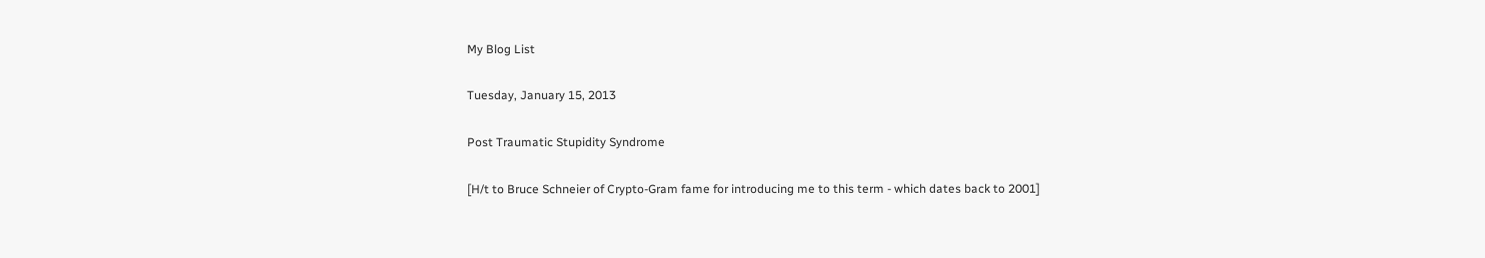My Blog List

Tuesday, January 15, 2013

Post Traumatic Stupidity Syndrome

[H/t to Bruce Schneier of Crypto-Gram fame for introducing me to this term - which dates back to 2001]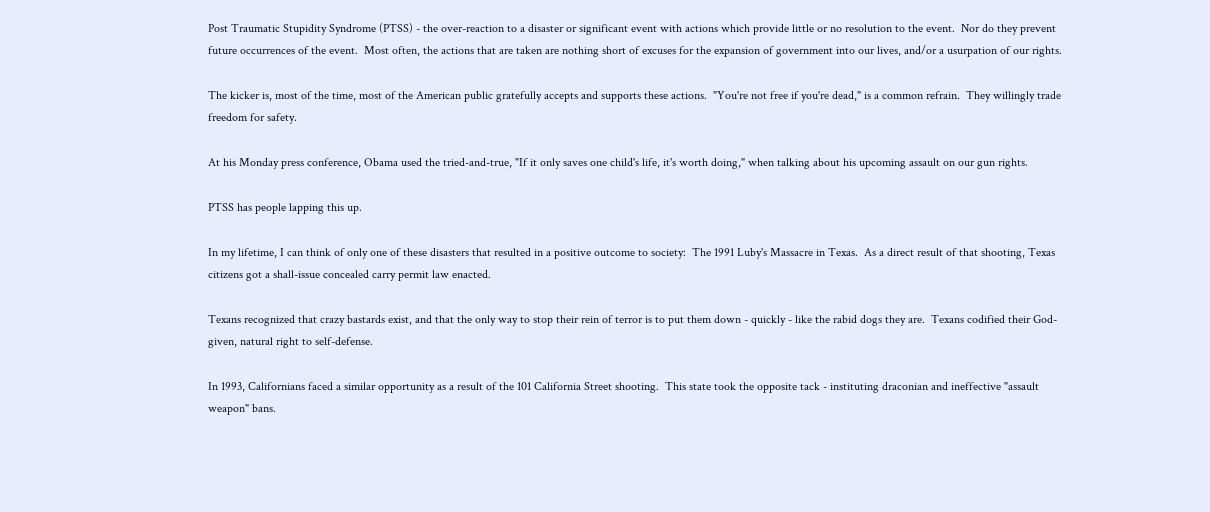Post Traumatic Stupidity Syndrome (PTSS) - the over-reaction to a disaster or significant event with actions which provide little or no resolution to the event.  Nor do they prevent future occurrences of the event.  Most often, the actions that are taken are nothing short of excuses for the expansion of government into our lives, and/or a usurpation of our rights.

The kicker is, most of the time, most of the American public gratefully accepts and supports these actions.  "You're not free if you're dead," is a common refrain.  They willingly trade freedom for safety.

At his Monday press conference, Obama used the tried-and-true, "If it only saves one child's life, it's worth doing," when talking about his upcoming assault on our gun rights.

PTSS has people lapping this up.

In my lifetime, I can think of only one of these disasters that resulted in a positive outcome to society:  The 1991 Luby's Massacre in Texas.  As a direct result of that shooting, Texas citizens got a shall-issue concealed carry permit law enacted.

Texans recognized that crazy bastards exist, and that the only way to stop their rein of terror is to put them down - quickly - like the rabid dogs they are.  Texans codified their God-given, natural right to self-defense.

In 1993, Californians faced a similar opportunity as a result of the 101 California Street shooting.  This state took the opposite tack - instituting draconian and ineffective "assault weapon" bans.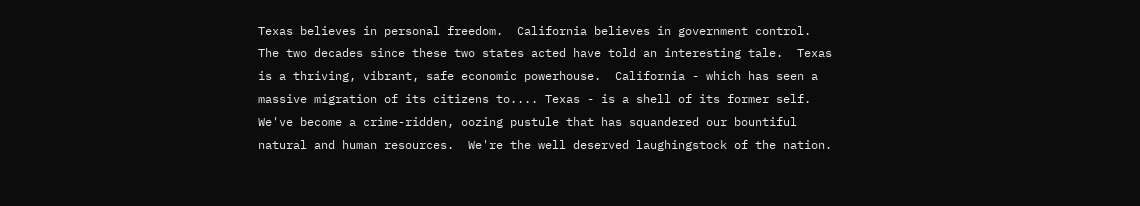Texas believes in personal freedom.  California believes in government control.  The two decades since these two states acted have told an interesting tale.  Texas is a thriving, vibrant, safe economic powerhouse.  California - which has seen a massive migration of its citizens to.... Texas - is a shell of its former self.  We've become a crime-ridden, oozing pustule that has squandered our bountiful natural and human resources.  We're the well deserved laughingstock of the nation.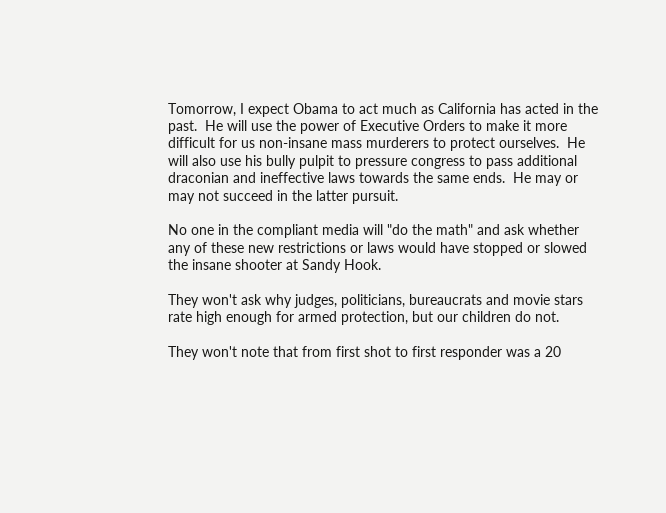Tomorrow, I expect Obama to act much as California has acted in the past.  He will use the power of Executive Orders to make it more difficult for us non-insane mass murderers to protect ourselves.  He will also use his bully pulpit to pressure congress to pass additional draconian and ineffective laws towards the same ends.  He may or may not succeed in the latter pursuit.

No one in the compliant media will "do the math" and ask whether any of these new restrictions or laws would have stopped or slowed the insane shooter at Sandy Hook.

They won't ask why judges, politicians, bureaucrats and movie stars rate high enough for armed protection, but our children do not.

They won't note that from first shot to first responder was a 20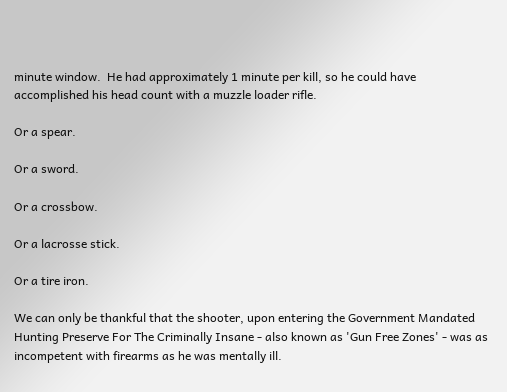minute window.  He had approximately 1 minute per kill, so he could have accomplished his head count with a muzzle loader rifle.

Or a spear.

Or a sword.

Or a crossbow.

Or a lacrosse stick.

Or a tire iron.

We can only be thankful that the shooter, upon entering the Government Mandated Hunting Preserve For The Criminally Insane - also known as 'Gun Free Zones' - was as incompetent with firearms as he was mentally ill.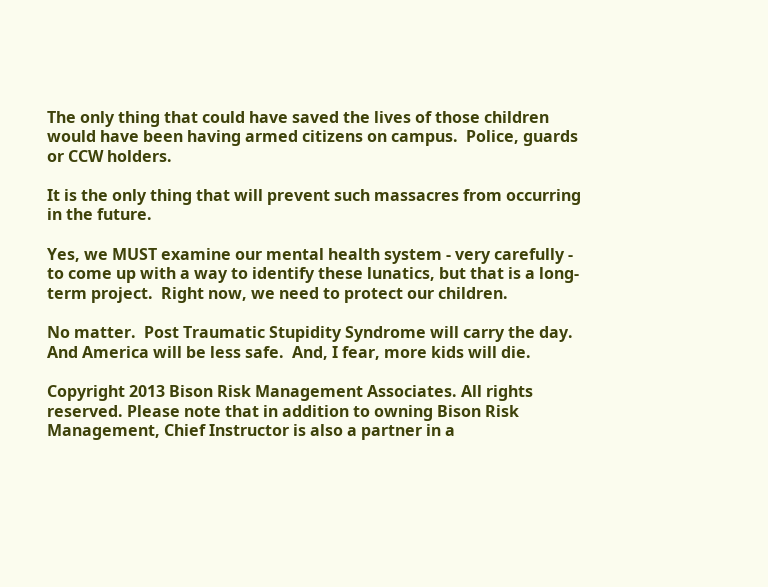The only thing that could have saved the lives of those children would have been having armed citizens on campus.  Police, guards or CCW holders.

It is the only thing that will prevent such massacres from occurring in the future.

Yes, we MUST examine our mental health system - very carefully - to come up with a way to identify these lunatics, but that is a long-term project.  Right now, we need to protect our children.

No matter.  Post Traumatic Stupidity Syndrome will carry the day.  And America will be less safe.  And, I fear, more kids will die.

Copyright 2013 Bison Risk Management Associates. All rights reserved. Please note that in addition to owning Bison Risk Management, Chief Instructor is also a partner in a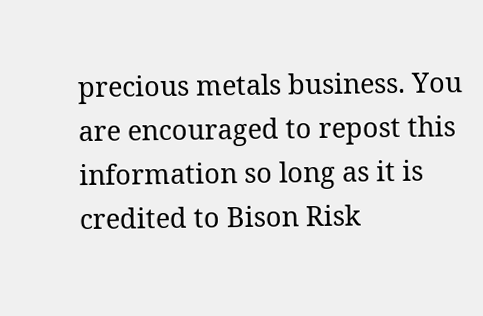precious metals business. You are encouraged to repost this information so long as it is credited to Bison Risk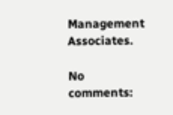Management Associates.

No comments: